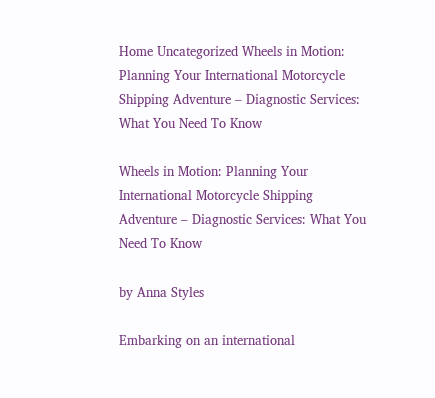Home Uncategorized Wheels in Motion: Planning Your International Motorcycle Shipping Adventure – Diagnostic Services: What You Need To Know

Wheels in Motion: Planning Your International Motorcycle Shipping Adventure – Diagnostic Services: What You Need To Know

by Anna Styles

Embarking on an international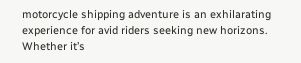motorcycle shipping adventure is an exhilarating experience for avid riders seeking new horizons. Whether it’s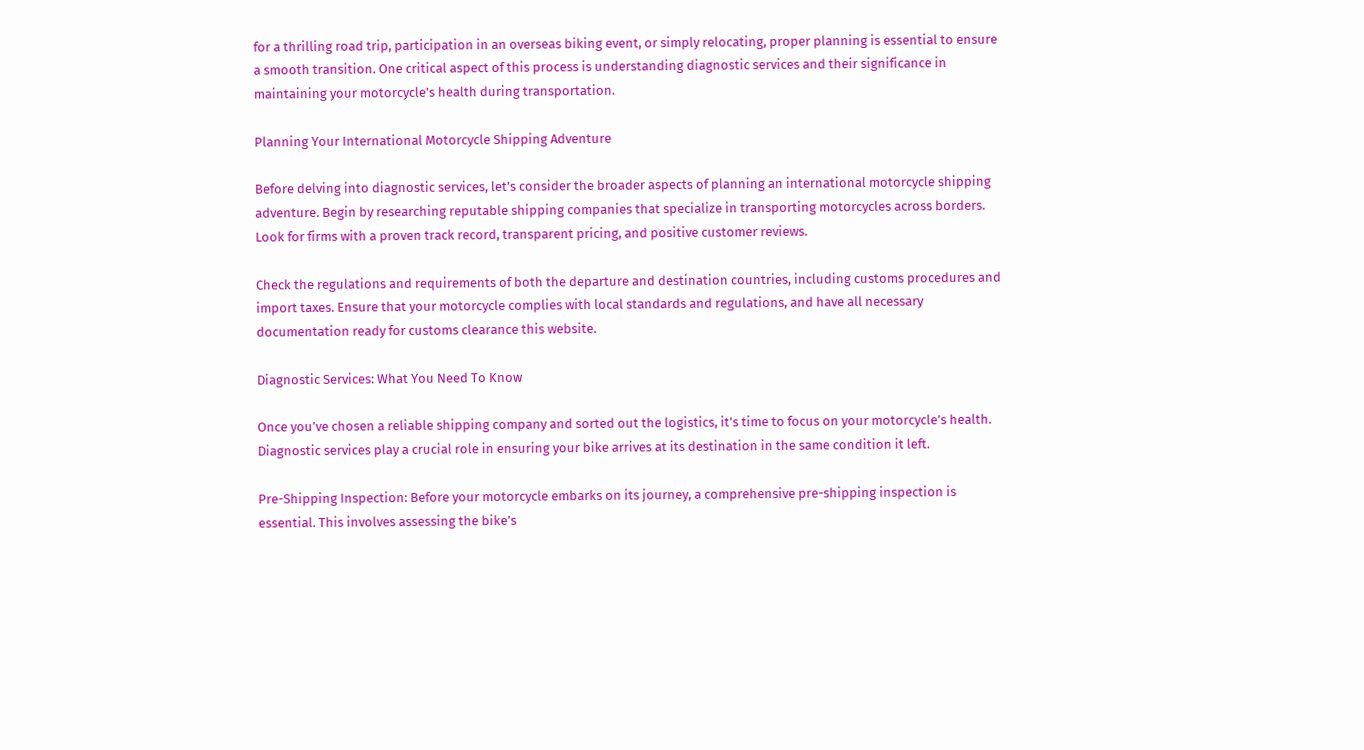for a thrilling road trip, participation in an overseas biking event, or simply relocating, proper planning is essential to ensure a smooth transition. One critical aspect of this process is understanding diagnostic services and their significance in maintaining your motorcycle’s health during transportation.

Planning Your International Motorcycle Shipping Adventure

Before delving into diagnostic services, let’s consider the broader aspects of planning an international motorcycle shipping adventure. Begin by researching reputable shipping companies that specialize in transporting motorcycles across borders. Look for firms with a proven track record, transparent pricing, and positive customer reviews.

Check the regulations and requirements of both the departure and destination countries, including customs procedures and import taxes. Ensure that your motorcycle complies with local standards and regulations, and have all necessary documentation ready for customs clearance this website.

Diagnostic Services: What You Need To Know

Once you’ve chosen a reliable shipping company and sorted out the logistics, it’s time to focus on your motorcycle’s health. Diagnostic services play a crucial role in ensuring your bike arrives at its destination in the same condition it left.

Pre-Shipping Inspection: Before your motorcycle embarks on its journey, a comprehensive pre-shipping inspection is essential. This involves assessing the bike’s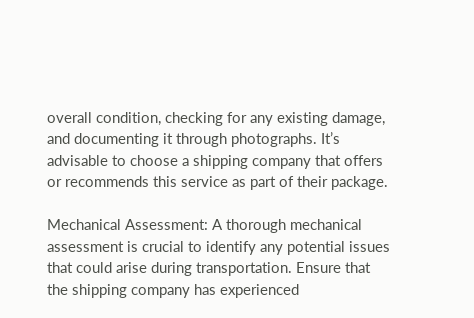overall condition, checking for any existing damage, and documenting it through photographs. It’s advisable to choose a shipping company that offers or recommends this service as part of their package.

Mechanical Assessment: A thorough mechanical assessment is crucial to identify any potential issues that could arise during transportation. Ensure that the shipping company has experienced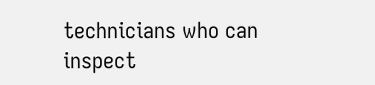technicians who can inspect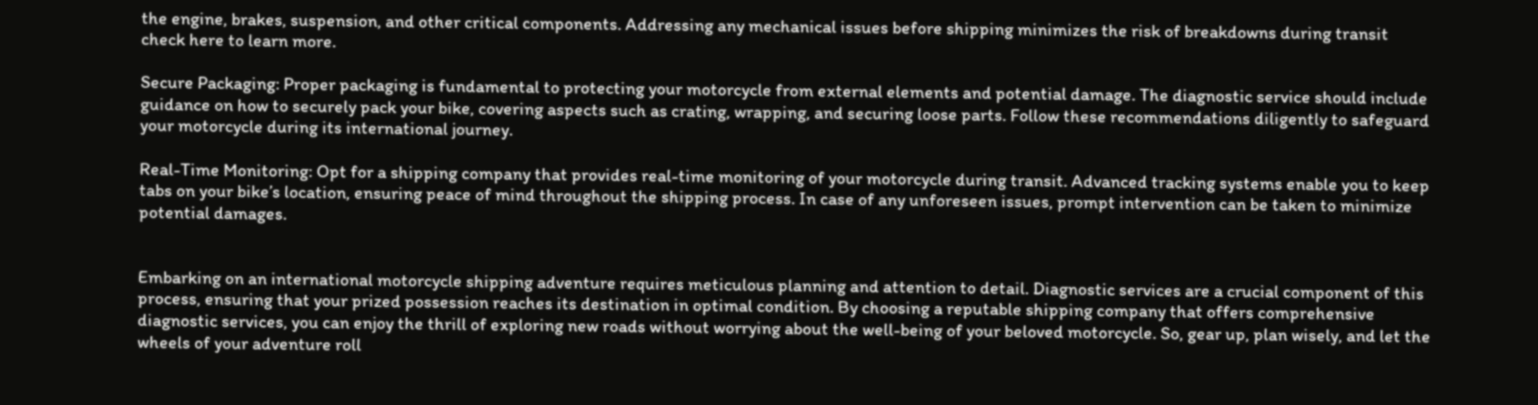the engine, brakes, suspension, and other critical components. Addressing any mechanical issues before shipping minimizes the risk of breakdowns during transit check here to learn more.

Secure Packaging: Proper packaging is fundamental to protecting your motorcycle from external elements and potential damage. The diagnostic service should include guidance on how to securely pack your bike, covering aspects such as crating, wrapping, and securing loose parts. Follow these recommendations diligently to safeguard your motorcycle during its international journey.

Real-Time Monitoring: Opt for a shipping company that provides real-time monitoring of your motorcycle during transit. Advanced tracking systems enable you to keep tabs on your bike’s location, ensuring peace of mind throughout the shipping process. In case of any unforeseen issues, prompt intervention can be taken to minimize potential damages.


Embarking on an international motorcycle shipping adventure requires meticulous planning and attention to detail. Diagnostic services are a crucial component of this process, ensuring that your prized possession reaches its destination in optimal condition. By choosing a reputable shipping company that offers comprehensive diagnostic services, you can enjoy the thrill of exploring new roads without worrying about the well-being of your beloved motorcycle. So, gear up, plan wisely, and let the wheels of your adventure roll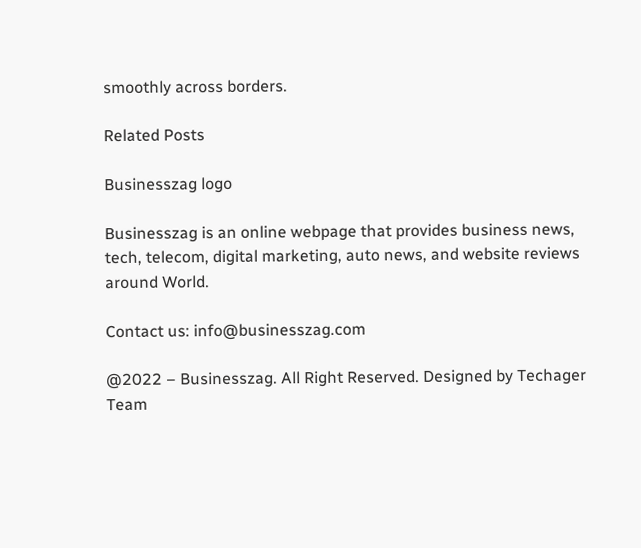smoothly across borders.

Related Posts

Businesszag logo

Businesszag is an online webpage that provides business news, tech, telecom, digital marketing, auto news, and website reviews around World.

Contact us: info@businesszag.com

@2022 – Businesszag. All Right Reserved. Designed by Techager Team